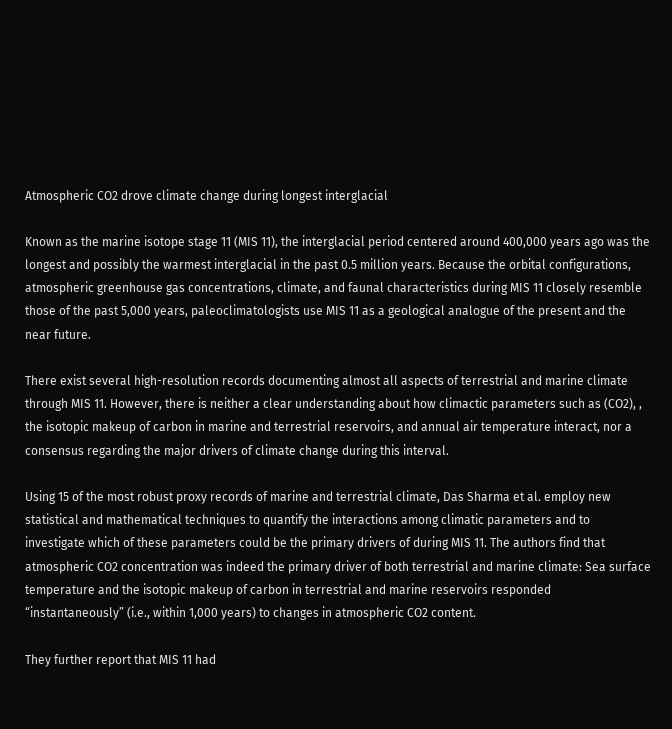Atmospheric CO2 drove climate change during longest interglacial

Known as the marine isotope stage 11 (MIS 11), the interglacial period centered around 400,000 years ago was the longest and possibly the warmest interglacial in the past 0.5 million years. Because the orbital configurations, atmospheric greenhouse gas concentrations, climate, and faunal characteristics during MIS 11 closely resemble those of the past 5,000 years, paleoclimatologists use MIS 11 as a geological analogue of the present and the near future.

There exist several high-resolution records documenting almost all aspects of terrestrial and marine climate through MIS 11. However, there is neither a clear understanding about how climactic parameters such as (CO2), , the isotopic makeup of carbon in marine and terrestrial reservoirs, and annual air temperature interact, nor a consensus regarding the major drivers of climate change during this interval.

Using 15 of the most robust proxy records of marine and terrestrial climate, Das Sharma et al. employ new statistical and mathematical techniques to quantify the interactions among climatic parameters and to investigate which of these parameters could be the primary drivers of during MIS 11. The authors find that atmospheric CO2 concentration was indeed the primary driver of both terrestrial and marine climate: Sea surface temperature and the isotopic makeup of carbon in terrestrial and marine reservoirs responded “instantaneously” (i.e., within 1,000 years) to changes in atmospheric CO2 content.

They further report that MIS 11 had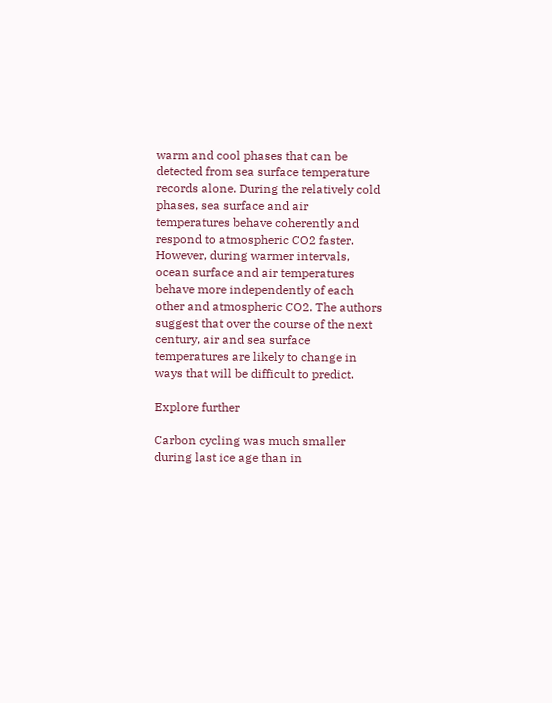warm and cool phases that can be detected from sea surface temperature records alone. During the relatively cold phases, sea surface and air temperatures behave coherently and respond to atmospheric CO2 faster. However, during warmer intervals, ocean surface and air temperatures behave more independently of each other and atmospheric CO2. The authors suggest that over the course of the next century, air and sea surface temperatures are likely to change in ways that will be difficult to predict.

Explore further

Carbon cycling was much smaller during last ice age than in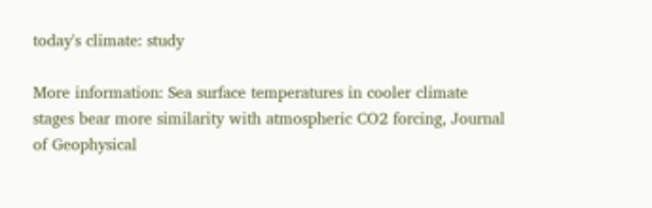today's climate: study

More information: Sea surface temperatures in cooler climate stages bear more similarity with atmospheric CO2 forcing, Journal of Geophysical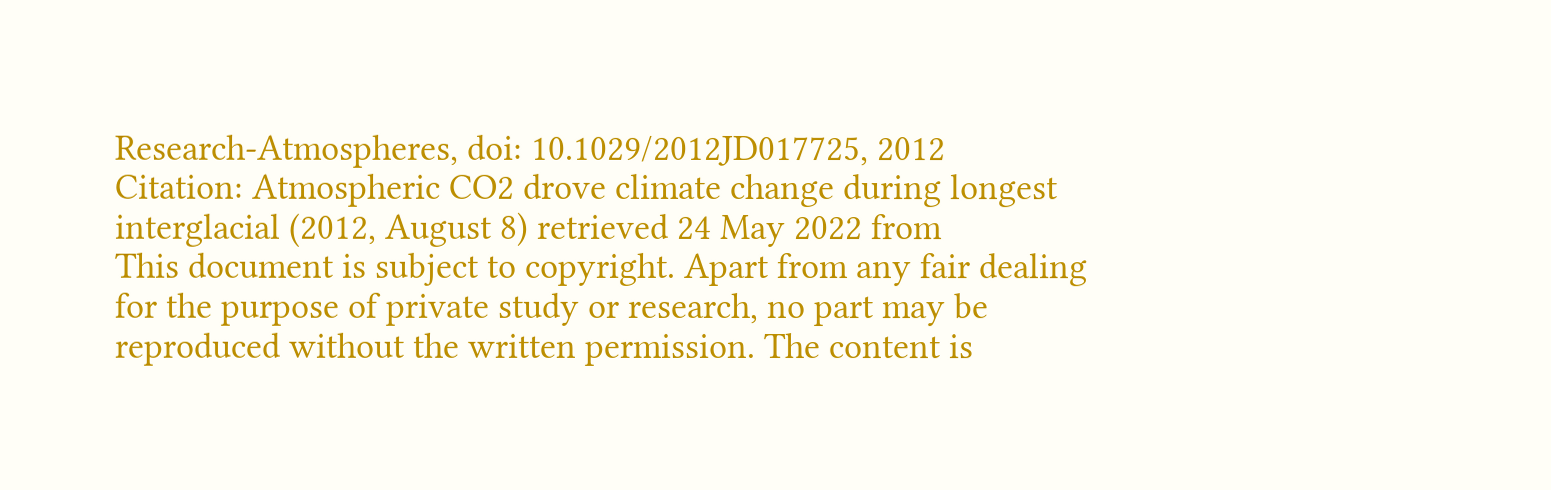Research-Atmospheres, doi: 10.1029/2012JD017725, 2012
Citation: Atmospheric CO2 drove climate change during longest interglacial (2012, August 8) retrieved 24 May 2022 from
This document is subject to copyright. Apart from any fair dealing for the purpose of private study or research, no part may be reproduced without the written permission. The content is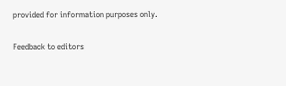provided for information purposes only.

Feedback to editors